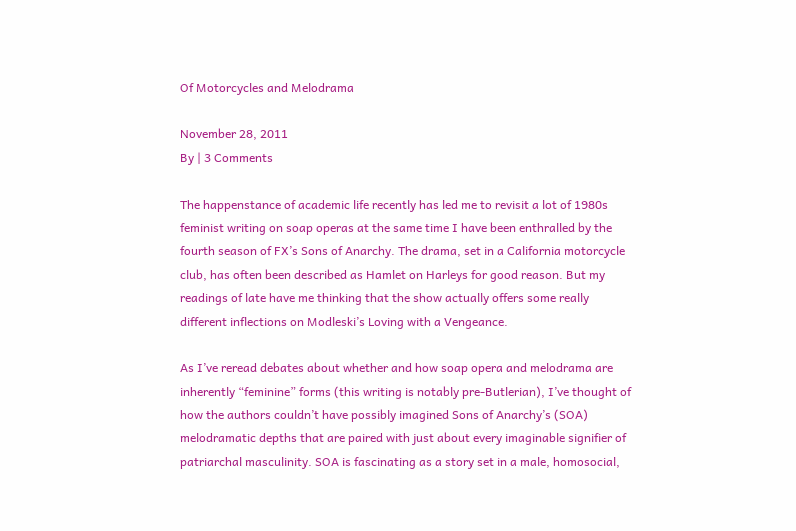Of Motorcycles and Melodrama

November 28, 2011
By | 3 Comments

The happenstance of academic life recently has led me to revisit a lot of 1980s feminist writing on soap operas at the same time I have been enthralled by the fourth season of FX’s Sons of Anarchy. The drama, set in a California motorcycle club, has often been described as Hamlet on Harleys for good reason. But my readings of late have me thinking that the show actually offers some really different inflections on Modleski’s Loving with a Vengeance.

As I’ve reread debates about whether and how soap opera and melodrama are inherently “feminine” forms (this writing is notably pre-Butlerian), I’ve thought of how the authors couldn’t have possibly imagined Sons of Anarchy’s (SOA) melodramatic depths that are paired with just about every imaginable signifier of patriarchal masculinity. SOA is fascinating as a story set in a male, homosocial,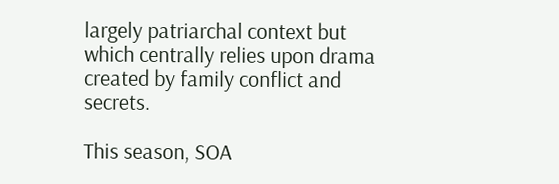largely patriarchal context but which centrally relies upon drama created by family conflict and secrets.

This season, SOA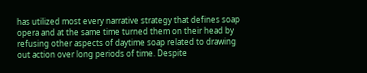has utilized most every narrative strategy that defines soap opera and at the same time turned them on their head by refusing other aspects of daytime soap related to drawing out action over long periods of time. Despite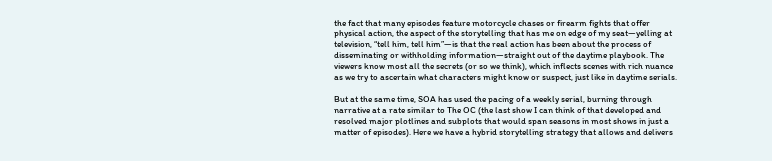the fact that many episodes feature motorcycle chases or firearm fights that offer physical action, the aspect of the storytelling that has me on edge of my seat—yelling at television, “tell him, tell him”—is that the real action has been about the process of disseminating or withholding information—straight out of the daytime playbook. The viewers know most all the secrets (or so we think), which inflects scenes with rich nuance as we try to ascertain what characters might know or suspect, just like in daytime serials.

But at the same time, SOA has used the pacing of a weekly serial, burning through narrative at a rate similar to The OC (the last show I can think of that developed and resolved major plotlines and subplots that would span seasons in most shows in just a matter of episodes). Here we have a hybrid storytelling strategy that allows and delivers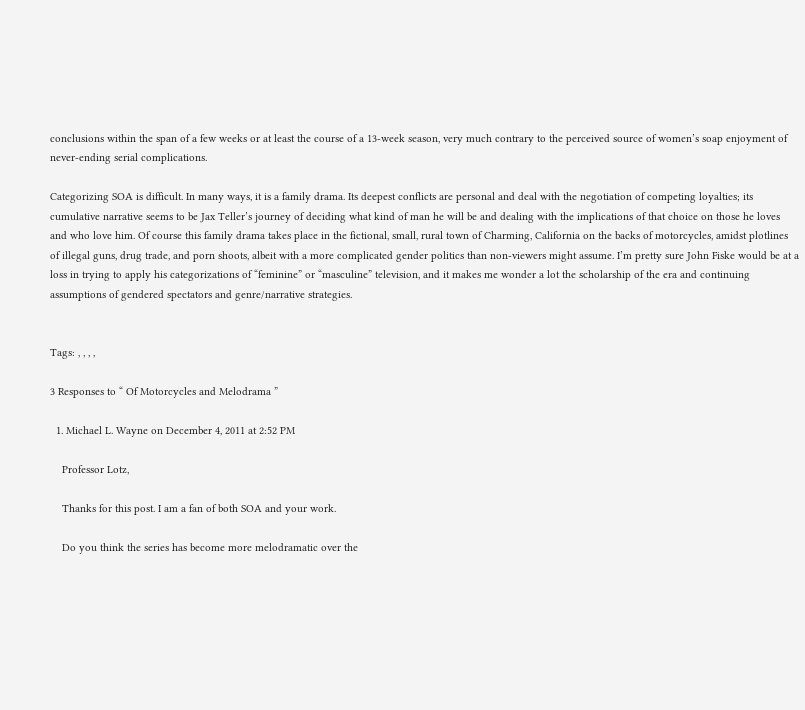conclusions within the span of a few weeks or at least the course of a 13-week season, very much contrary to the perceived source of women’s soap enjoyment of never-ending serial complications.

Categorizing SOA is difficult. In many ways, it is a family drama. Its deepest conflicts are personal and deal with the negotiation of competing loyalties; its cumulative narrative seems to be Jax Teller’s journey of deciding what kind of man he will be and dealing with the implications of that choice on those he loves and who love him. Of course this family drama takes place in the fictional, small, rural town of Charming, California on the backs of motorcycles, amidst plotlines of illegal guns, drug trade, and porn shoots, albeit with a more complicated gender politics than non-viewers might assume. I’m pretty sure John Fiske would be at a loss in trying to apply his categorizations of “feminine” or “masculine” television, and it makes me wonder a lot the scholarship of the era and continuing assumptions of gendered spectators and genre/narrative strategies.


Tags: , , , ,

3 Responses to “ Of Motorcycles and Melodrama ”

  1. Michael L. Wayne on December 4, 2011 at 2:52 PM

    Professor Lotz,

    Thanks for this post. I am a fan of both SOA and your work.

    Do you think the series has become more melodramatic over the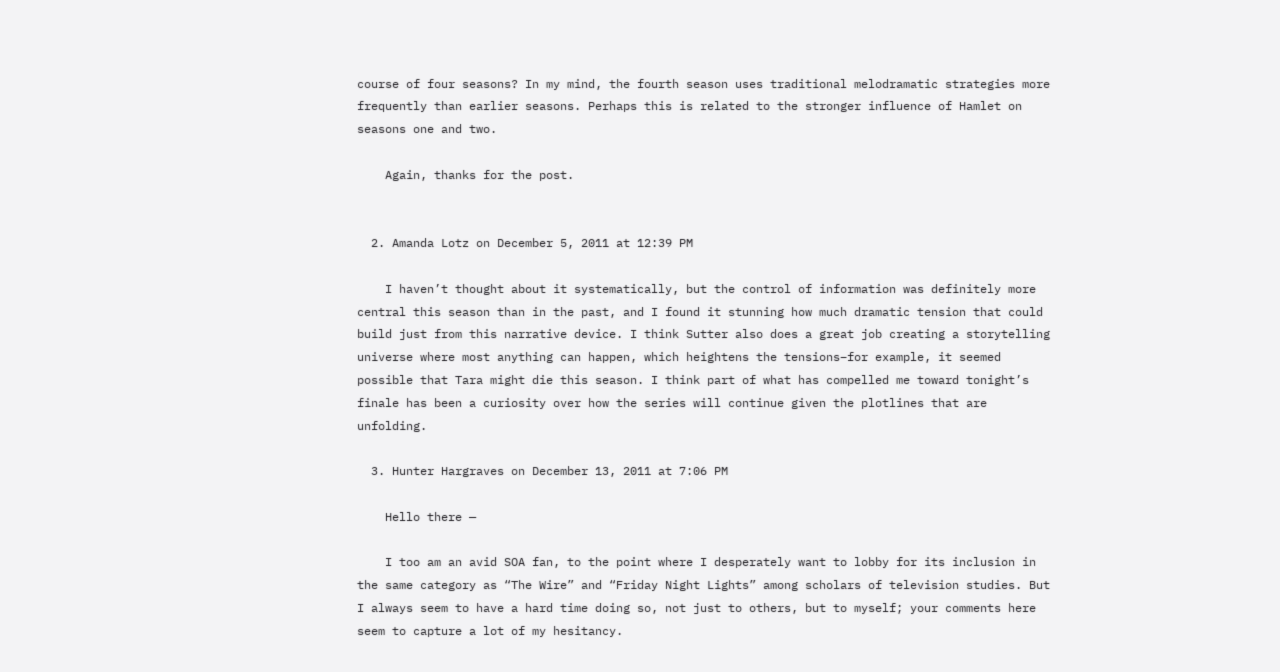course of four seasons? In my mind, the fourth season uses traditional melodramatic strategies more frequently than earlier seasons. Perhaps this is related to the stronger influence of Hamlet on seasons one and two.

    Again, thanks for the post.


  2. Amanda Lotz on December 5, 2011 at 12:39 PM

    I haven’t thought about it systematically, but the control of information was definitely more central this season than in the past, and I found it stunning how much dramatic tension that could build just from this narrative device. I think Sutter also does a great job creating a storytelling universe where most anything can happen, which heightens the tensions–for example, it seemed possible that Tara might die this season. I think part of what has compelled me toward tonight’s finale has been a curiosity over how the series will continue given the plotlines that are unfolding.

  3. Hunter Hargraves on December 13, 2011 at 7:06 PM

    Hello there —

    I too am an avid SOA fan, to the point where I desperately want to lobby for its inclusion in the same category as “The Wire” and “Friday Night Lights” among scholars of television studies. But I always seem to have a hard time doing so, not just to others, but to myself; your comments here seem to capture a lot of my hesitancy.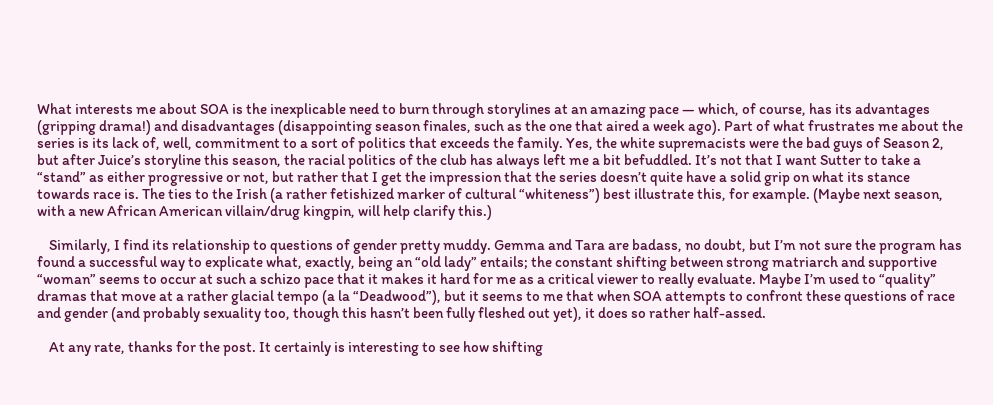What interests me about SOA is the inexplicable need to burn through storylines at an amazing pace — which, of course, has its advantages (gripping drama!) and disadvantages (disappointing season finales, such as the one that aired a week ago). Part of what frustrates me about the series is its lack of, well, commitment to a sort of politics that exceeds the family. Yes, the white supremacists were the bad guys of Season 2, but after Juice’s storyline this season, the racial politics of the club has always left me a bit befuddled. It’s not that I want Sutter to take a “stand” as either progressive or not, but rather that I get the impression that the series doesn’t quite have a solid grip on what its stance towards race is. The ties to the Irish (a rather fetishized marker of cultural “whiteness”) best illustrate this, for example. (Maybe next season, with a new African American villain/drug kingpin, will help clarify this.)

    Similarly, I find its relationship to questions of gender pretty muddy. Gemma and Tara are badass, no doubt, but I’m not sure the program has found a successful way to explicate what, exactly, being an “old lady” entails; the constant shifting between strong matriarch and supportive “woman” seems to occur at such a schizo pace that it makes it hard for me as a critical viewer to really evaluate. Maybe I’m used to “quality” dramas that move at a rather glacial tempo (a la “Deadwood”), but it seems to me that when SOA attempts to confront these questions of race and gender (and probably sexuality too, though this hasn’t been fully fleshed out yet), it does so rather half-assed.

    At any rate, thanks for the post. It certainly is interesting to see how shifting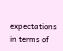expectations in terms of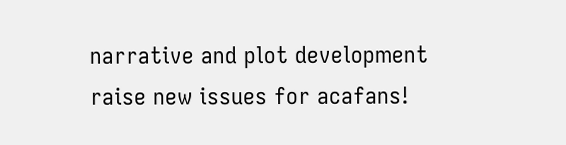narrative and plot development raise new issues for acafans!